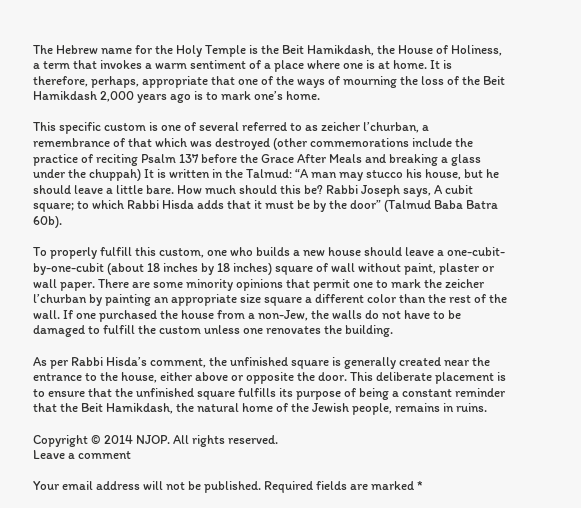The Hebrew name for the Holy Temple is the Beit Hamikdash, the House of Holiness, a term that invokes a warm sentiment of a place where one is at home. It is therefore, perhaps, appropriate that one of the ways of mourning the loss of the Beit Hamikdash 2,000 years ago is to mark one’s home.

This specific custom is one of several referred to as zeicher l’churban, a remembrance of that which was destroyed (other commemorations include the practice of reciting Psalm 137 before the Grace After Meals and breaking a glass under the chuppah) It is written in the Talmud: “A man may stucco his house, but he should leave a little bare. How much should this be? Rabbi Joseph says, A cubit square; to which Rabbi Hisda adds that it must be by the door” (Talmud Baba Batra 60b).

To properly fulfill this custom, one who builds a new house should leave a one-cubit-by-one-cubit (about 18 inches by 18 inches) square of wall without paint, plaster or wall paper. There are some minority opinions that permit one to mark the zeicher l’churban by painting an appropriate size square a different color than the rest of the wall. If one purchased the house from a non-Jew, the walls do not have to be damaged to fulfill the custom unless one renovates the building.

As per Rabbi Hisda’s comment, the unfinished square is generally created near the entrance to the house, either above or opposite the door. This deliberate placement is to ensure that the unfinished square fulfills its purpose of being a constant reminder that the Beit Hamikdash, the natural home of the Jewish people, remains in ruins.

Copyright © 2014 NJOP. All rights reserved.
Leave a comment

Your email address will not be published. Required fields are marked *